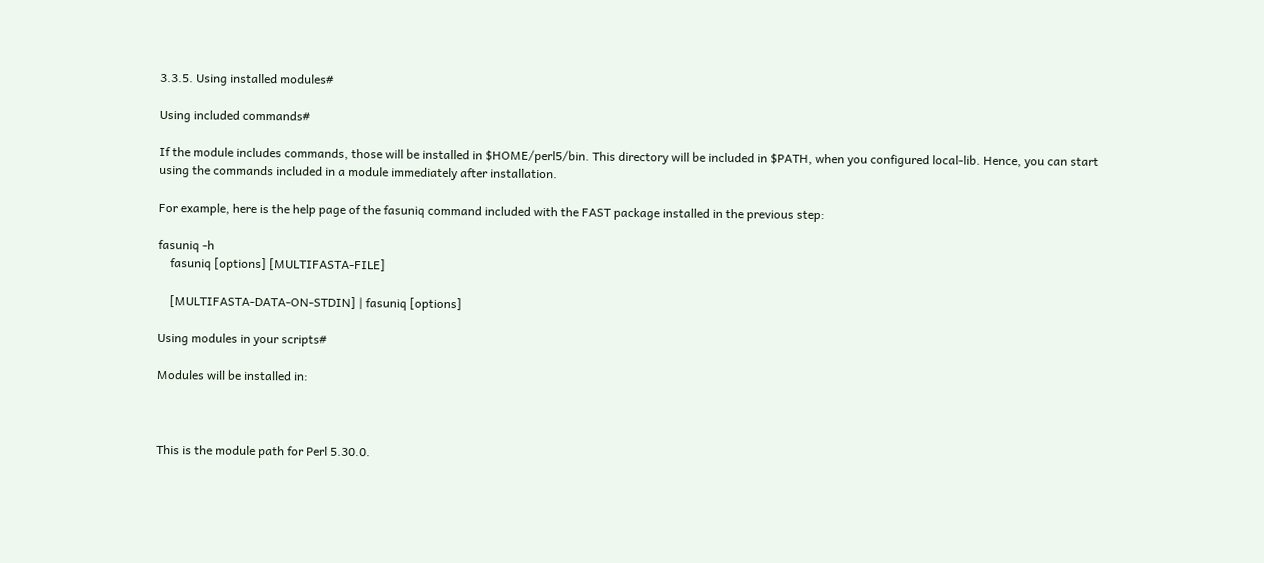3.3.5. Using installed modules#

Using included commands#

If the module includes commands, those will be installed in $HOME/perl5/bin. This directory will be included in $PATH, when you configured local-lib. Hence, you can start using the commands included in a module immediately after installation.

For example, here is the help page of the fasuniq command included with the FAST package installed in the previous step:

fasuniq -h
    fasuniq [options] [MULTIFASTA-FILE]

    [MULTIFASTA-DATA-ON-STDIN] | fasuniq [options]

Using modules in your scripts#

Modules will be installed in:



This is the module path for Perl 5.30.0.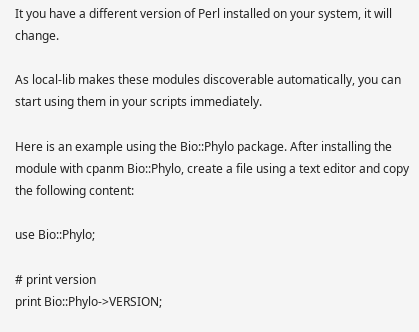It you have a different version of Perl installed on your system, it will change.

As local-lib makes these modules discoverable automatically, you can start using them in your scripts immediately.

Here is an example using the Bio::Phylo package. After installing the module with cpanm Bio::Phylo, create a file using a text editor and copy the following content:

use Bio::Phylo;

# print version
print Bio::Phylo->VERSION;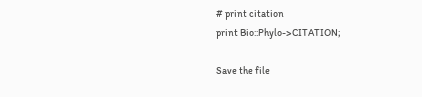# print citation
print Bio::Phylo->CITATION;

Save the file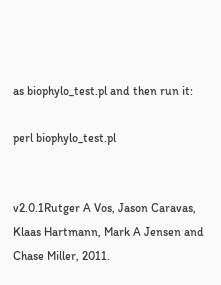as biophylo_test.pl and then run it:

perl biophylo_test.pl


v2.0.1Rutger A Vos, Jason Caravas, Klaas Hartmann, Mark A Jensen and Chase Miller, 2011.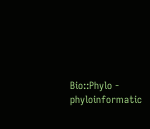Bio::Phylo - phyloinformatic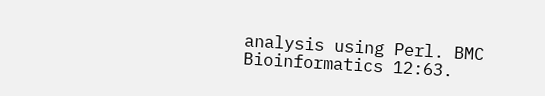analysis using Perl. BMC Bioinformatics 12:63.